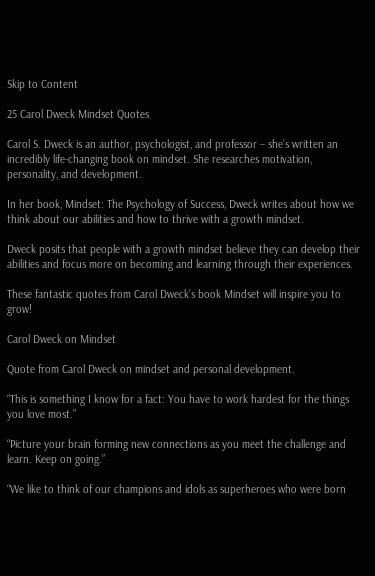Skip to Content

25 Carol Dweck Mindset Quotes

Carol S. Dweck is an author, psychologist, and professor – she’s written an incredibly life-changing book on mindset. She researches motivation, personality, and development.

In her book, Mindset: The Psychology of Success, Dweck writes about how we think about our abilities and how to thrive with a growth mindset.

Dweck posits that people with a growth mindset believe they can develop their abilities and focus more on becoming and learning through their experiences.

These fantastic quotes from Carol Dweck’s book Mindset will inspire you to grow!

Carol Dweck on Mindset

Quote from Carol Dweck on mindset and personal development.

“This is something I know for a fact: You have to work hardest for the things you love most.”

“Picture your brain forming new connections as you meet the challenge and learn. Keep on going.”

“We like to think of our champions and idols as superheroes who were born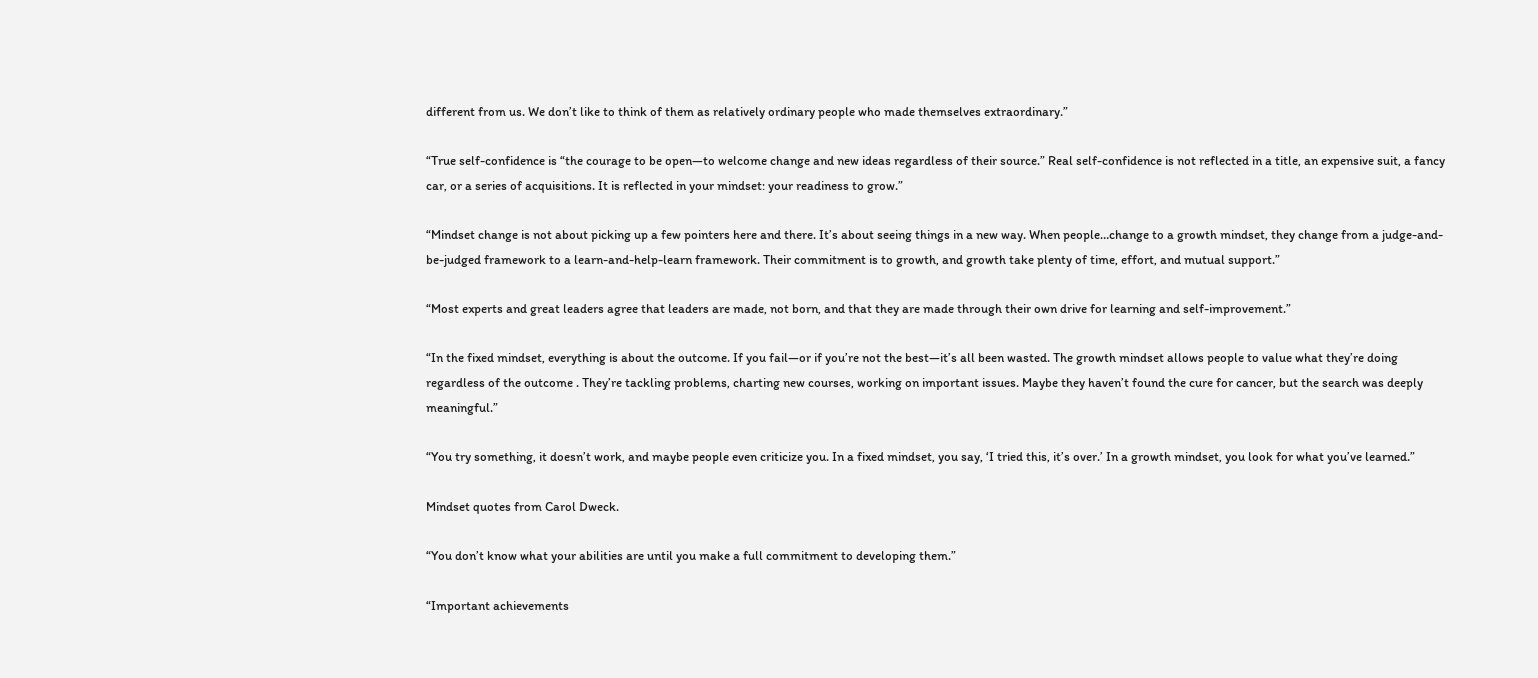different from us. We don’t like to think of them as relatively ordinary people who made themselves extraordinary.”

“True self-confidence is “the courage to be open—to welcome change and new ideas regardless of their source.” Real self-confidence is not reflected in a title, an expensive suit, a fancy car, or a series of acquisitions. It is reflected in your mindset: your readiness to grow.”

“Mindset change is not about picking up a few pointers here and there. It’s about seeing things in a new way. When people…change to a growth mindset, they change from a judge-and-be-judged framework to a learn-and-help-learn framework. Their commitment is to growth, and growth take plenty of time, effort, and mutual support.”

“Most experts and great leaders agree that leaders are made, not born, and that they are made through their own drive for learning and self-improvement.”

“In the fixed mindset, everything is about the outcome. If you fail—or if you’re not the best—it’s all been wasted. The growth mindset allows people to value what they’re doing regardless of the outcome . They’re tackling problems, charting new courses, working on important issues. Maybe they haven’t found the cure for cancer, but the search was deeply meaningful.”

“You try something, it doesn’t work, and maybe people even criticize you. In a fixed mindset, you say, ‘I tried this, it’s over.’ In a growth mindset, you look for what you’ve learned.”

Mindset quotes from Carol Dweck.

“You don’t know what your abilities are until you make a full commitment to developing them.”

“Important achievements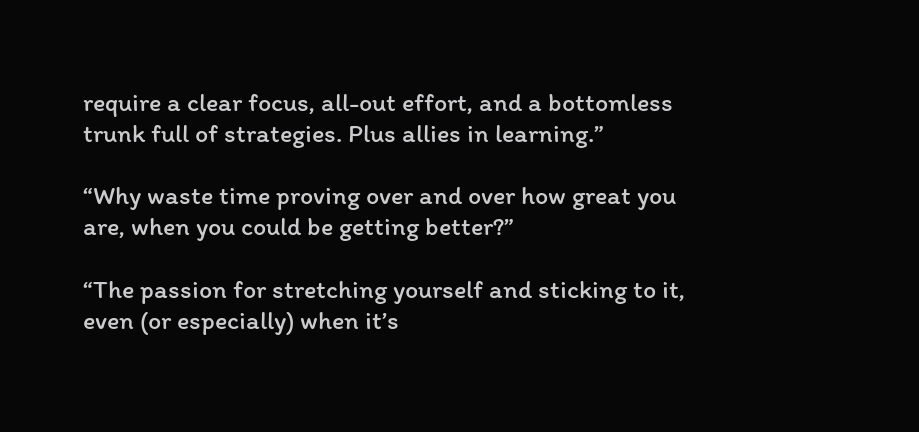require a clear focus, all-out effort, and a bottomless trunk full of strategies. Plus allies in learning.”

“Why waste time proving over and over how great you are, when you could be getting better?”

“The passion for stretching yourself and sticking to it, even (or especially) when it’s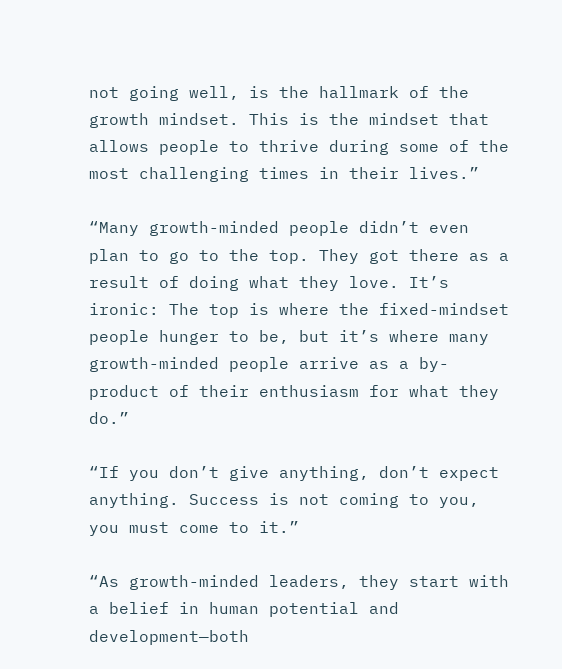not going well, is the hallmark of the growth mindset. This is the mindset that allows people to thrive during some of the most challenging times in their lives.”

“Many growth-minded people didn’t even plan to go to the top. They got there as a result of doing what they love. It’s ironic: The top is where the fixed-mindset people hunger to be, but it’s where many growth-minded people arrive as a by-product of their enthusiasm for what they do.”

“If you don’t give anything, don’t expect anything. Success is not coming to you, you must come to it.”

“As growth-minded leaders, they start with a belief in human potential and development—both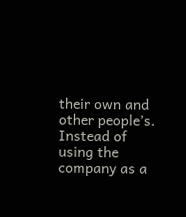their own and other people’s. Instead of using the company as a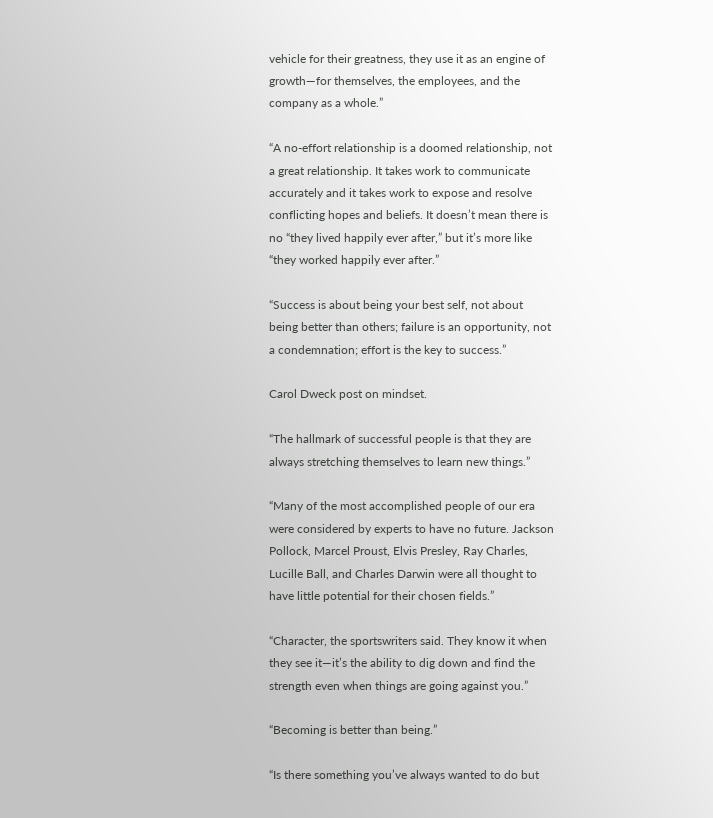vehicle for their greatness, they use it as an engine of growth—for themselves, the employees, and the company as a whole.”

“A no-effort relationship is a doomed relationship, not a great relationship. It takes work to communicate accurately and it takes work to expose and resolve conflicting hopes and beliefs. It doesn’t mean there is no “they lived happily ever after,” but it’s more like “they worked happily ever after.”

“Success is about being your best self, not about being better than others; failure is an opportunity, not a condemnation; effort is the key to success.”

Carol Dweck post on mindset.

“The hallmark of successful people is that they are always stretching themselves to learn new things.”

“Many of the most accomplished people of our era were considered by experts to have no future. Jackson Pollock, Marcel Proust, Elvis Presley, Ray Charles, Lucille Ball, and Charles Darwin were all thought to have little potential for their chosen fields.”

“Character, the sportswriters said. They know it when they see it—it’s the ability to dig down and find the strength even when things are going against you.”

“Becoming is better than being.”

“Is there something you’ve always wanted to do but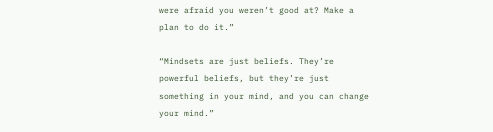were afraid you weren’t good at? Make a plan to do it.”

“Mindsets are just beliefs. They’re powerful beliefs, but they’re just something in your mind, and you can change your mind.”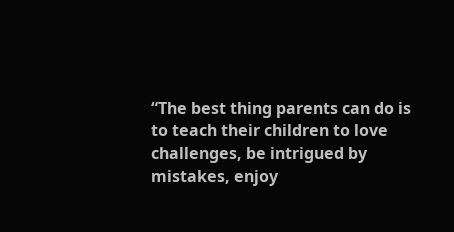“The best thing parents can do is to teach their children to love challenges, be intrigued by mistakes, enjoy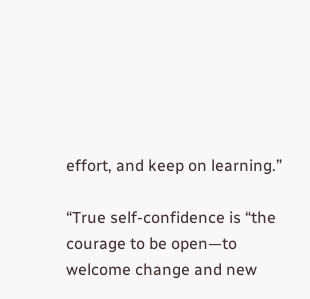effort, and keep on learning.”

“True self-confidence is “the courage to be open—to welcome change and new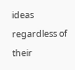ideas regardless of their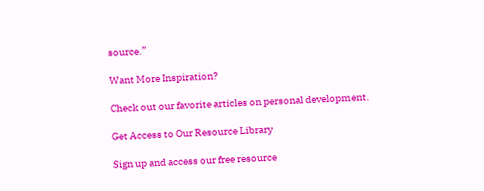source.”

Want More Inspiration?

Check out our favorite articles on personal development.

Get Access to Our Resource Library

Sign up and access our free resource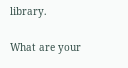library.

What are your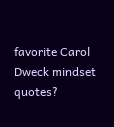favorite Carol Dweck mindset quotes?